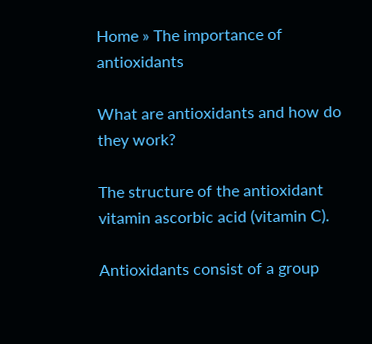Home » The importance of antioxidants

What are antioxidants and how do they work?

The structure of the antioxidant vitamin ascorbic acid (vitamin C).

Antioxidants consist of a group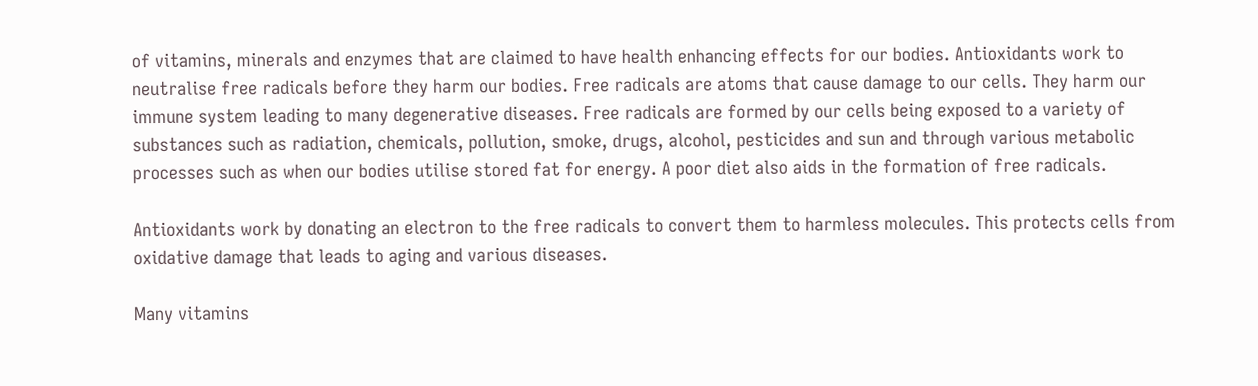of vitamins, minerals and enzymes that are claimed to have health enhancing effects for our bodies. Antioxidants work to neutralise free radicals before they harm our bodies. Free radicals are atoms that cause damage to our cells. They harm our immune system leading to many degenerative diseases. Free radicals are formed by our cells being exposed to a variety of substances such as radiation, chemicals, pollution, smoke, drugs, alcohol, pesticides and sun and through various metabolic processes such as when our bodies utilise stored fat for energy. A poor diet also aids in the formation of free radicals.

Antioxidants work by donating an electron to the free radicals to convert them to harmless molecules. This protects cells from oxidative damage that leads to aging and various diseases.

Many vitamins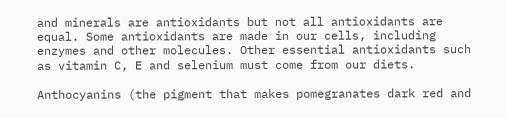and minerals are antioxidants but not all antioxidants are equal. Some antioxidants are made in our cells, including enzymes and other molecules. Other essential antioxidants such as vitamin C, E and selenium must come from our diets.

Anthocyanins (the pigment that makes pomegranates dark red and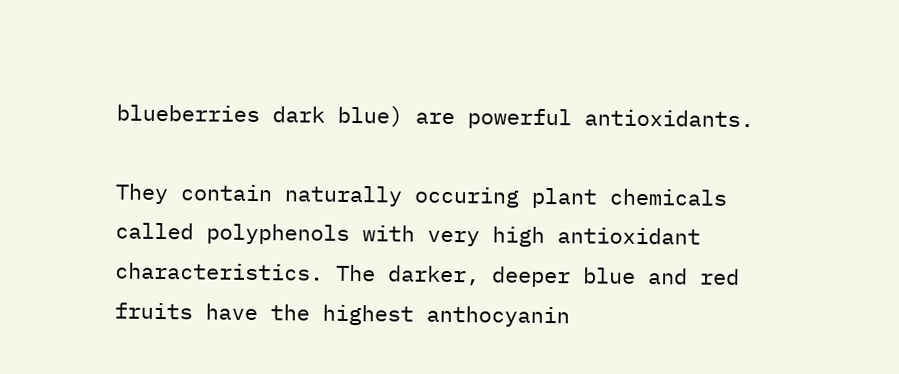blueberries dark blue) are powerful antioxidants.

They contain naturally occuring plant chemicals called polyphenols with very high antioxidant characteristics. The darker, deeper blue and red fruits have the highest anthocyanin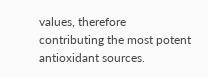values, therefore contributing the most potent antioxidant sources.